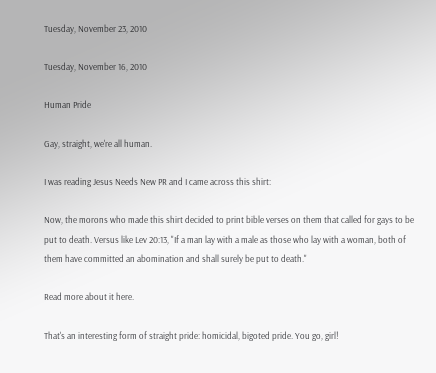Tuesday, November 23, 2010

Tuesday, November 16, 2010

Human Pride

Gay, straight, we're all human.

I was reading Jesus Needs New PR and I came across this shirt:

Now, the morons who made this shirt decided to print bible verses on them that called for gays to be put to death. Versus like Lev 20:13, "If a man lay with a male as those who lay with a woman, both of them have committed an abomination and shall surely be put to death."

Read more about it here.

That's an interesting form of straight pride: homicidal, bigoted pride. You go, girl!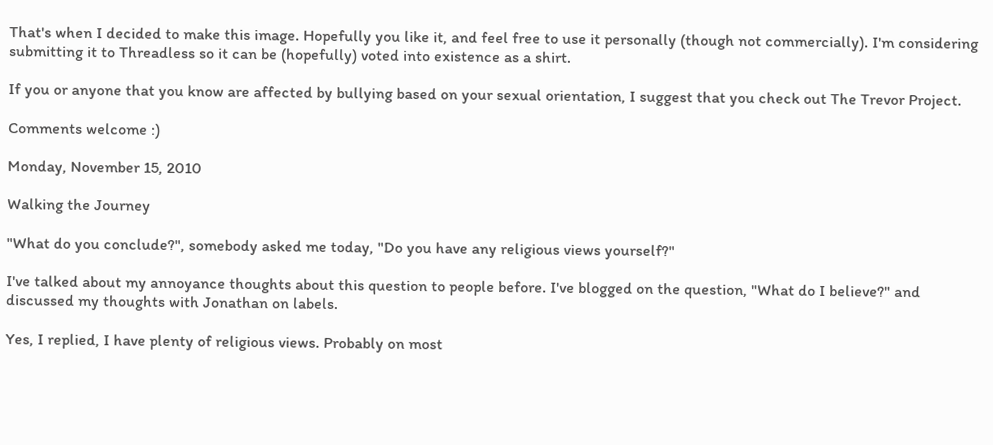That's when I decided to make this image. Hopefully you like it, and feel free to use it personally (though not commercially). I'm considering submitting it to Threadless so it can be (hopefully) voted into existence as a shirt.

If you or anyone that you know are affected by bullying based on your sexual orientation, I suggest that you check out The Trevor Project.

Comments welcome :)

Monday, November 15, 2010

Walking the Journey

"What do you conclude?", somebody asked me today, "Do you have any religious views yourself?"

I've talked about my annoyance thoughts about this question to people before. I've blogged on the question, "What do I believe?" and discussed my thoughts with Jonathan on labels.

Yes, I replied, I have plenty of religious views. Probably on most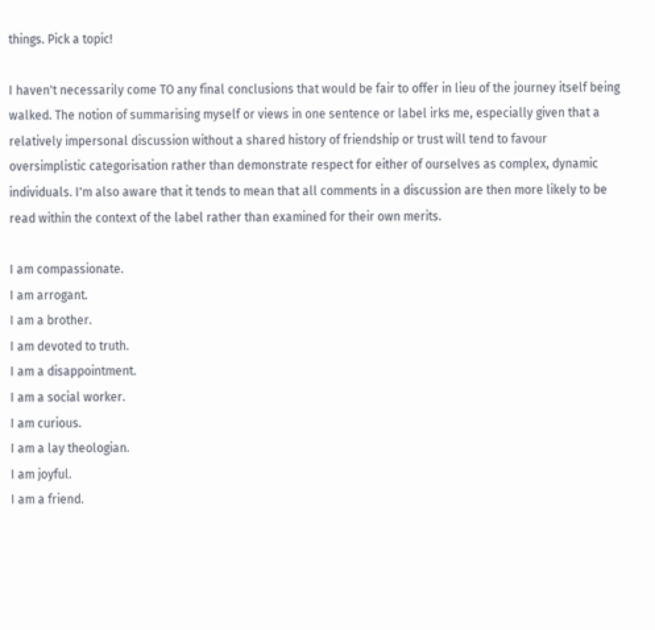things. Pick a topic!

I haven't necessarily come TO any final conclusions that would be fair to offer in lieu of the journey itself being walked. The notion of summarising myself or views in one sentence or label irks me, especially given that a relatively impersonal discussion without a shared history of friendship or trust will tend to favour oversimplistic categorisation rather than demonstrate respect for either of ourselves as complex, dynamic individuals. I'm also aware that it tends to mean that all comments in a discussion are then more likely to be read within the context of the label rather than examined for their own merits.

I am compassionate.
I am arrogant.
I am a brother.
I am devoted to truth.
I am a disappointment.
I am a social worker.
I am curious.
I am a lay theologian.
I am joyful.
I am a friend.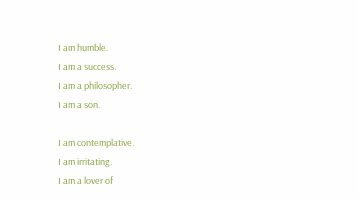I am humble.
I am a success.
I am a philosopher.
I am a son.

I am contemplative.
I am irritating.
I am a lover of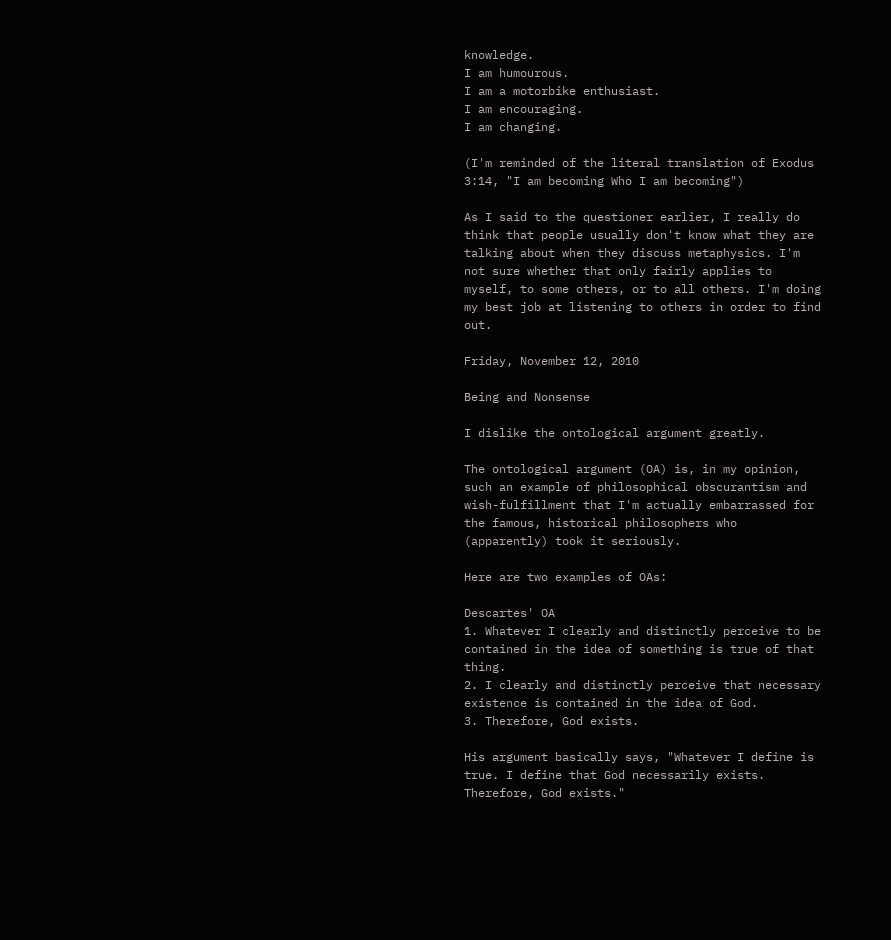knowledge.
I am humourous.
I am a motorbike enthusiast.
I am encouraging.
I am changing.

(I'm reminded of the literal translation of Exodus 3:14, "I am becoming Who I am becoming")

As I said to the questioner earlier, I really do think that people usually don't know what they are talking about when they discuss metaphysics. I'm not sure whether that only fairly applies to myself, to some others, or to all others. I'm doing my best job at listening to others in order to find out.

Friday, November 12, 2010

Being and Nonsense

I dislike the ontological argument greatly.

The ontological argument (OA) is, in my opinion, such an example of philosophical obscurantism and wish-fulfillment that I'm actually embarrassed for the famous, historical philosophers who (apparently) took it seriously.

Here are two examples of OAs:

Descartes' OA
1. Whatever I clearly and distinctly perceive to be contained in the idea of something is true of that thing.
2. I clearly and distinctly perceive that necessary existence is contained in the idea of God.
3. Therefore, God exists.

His argument basically says, "Whatever I define is true. I define that God necessarily exists. Therefore, God exists."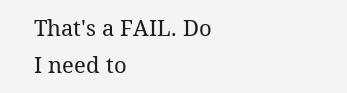That's a FAIL. Do I need to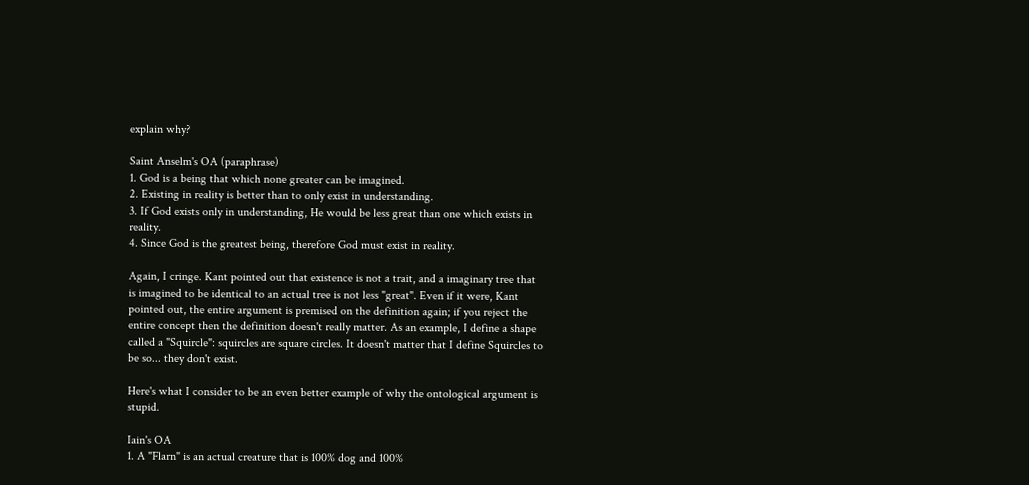explain why?

Saint Anselm's OA (paraphrase)
1. God is a being that which none greater can be imagined.
2. Existing in reality is better than to only exist in understanding.
3. If God exists only in understanding, He would be less great than one which exists in reality.
4. Since God is the greatest being, therefore God must exist in reality.

Again, I cringe. Kant pointed out that existence is not a trait, and a imaginary tree that is imagined to be identical to an actual tree is not less "great". Even if it were, Kant pointed out, the entire argument is premised on the definition again; if you reject the entire concept then the definition doesn't really matter. As an example, I define a shape called a "Squircle": squircles are square circles. It doesn't matter that I define Squircles to be so... they don't exist.

Here's what I consider to be an even better example of why the ontological argument is stupid.

Iain's OA
1. A "Flarn" is an actual creature that is 100% dog and 100%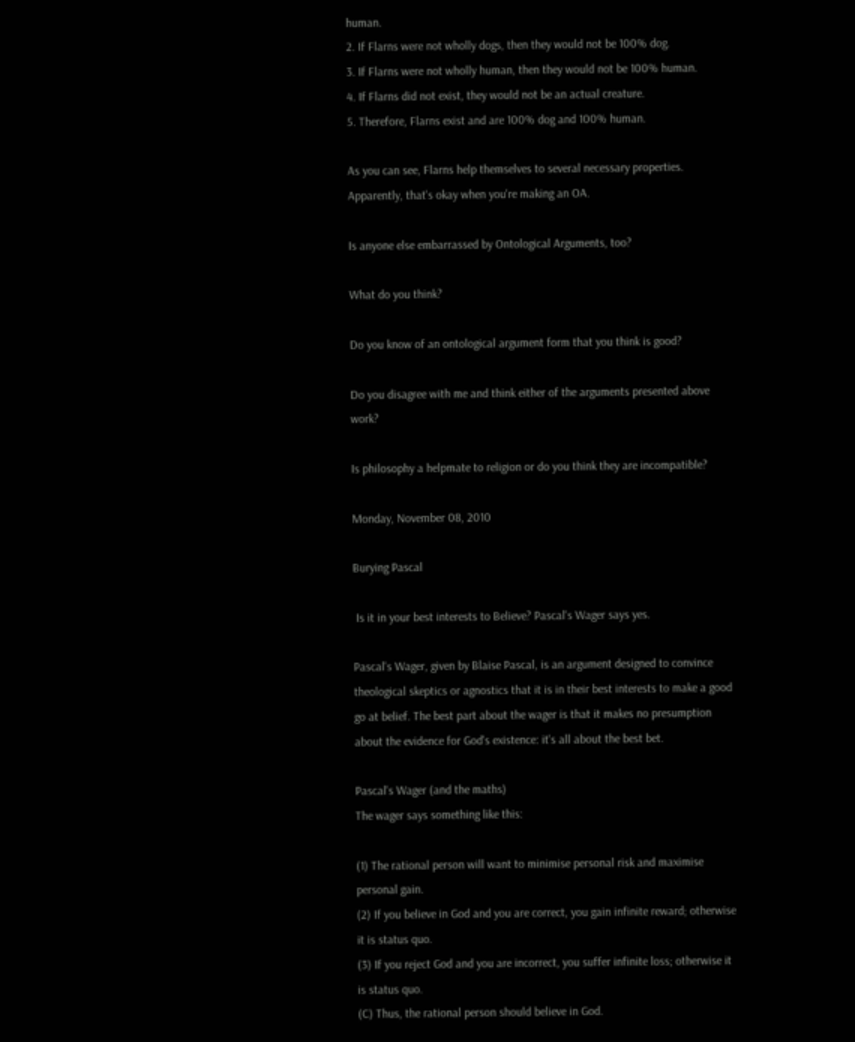human.
2. If Flarns were not wholly dogs, then they would not be 100% dog.
3. If Flarns were not wholly human, then they would not be 100% human.
4. If Flarns did not exist, they would not be an actual creature.
5. Therefore, Flarns exist and are 100% dog and 100% human.

As you can see, Flarns help themselves to several necessary properties. Apparently, that's okay when you're making an OA.

Is anyone else embarrassed by Ontological Arguments, too?

What do you think?

Do you know of an ontological argument form that you think is good?

Do you disagree with me and think either of the arguments presented above work?

Is philosophy a helpmate to religion or do you think they are incompatible?

Monday, November 08, 2010

Burying Pascal

 Is it in your best interests to Believe? Pascal's Wager says yes.

Pascal's Wager, given by Blaise Pascal, is an argument designed to convince theological skeptics or agnostics that it is in their best interests to make a good go at belief. The best part about the wager is that it makes no presumption about the evidence for God's existence: it's all about the best bet.

Pascal's Wager (and the maths)
The wager says something like this:

(1) The rational person will want to minimise personal risk and maximise personal gain.
(2) If you believe in God and you are correct, you gain infinite reward; otherwise it is status quo.
(3) If you reject God and you are incorrect, you suffer infinite loss; otherwise it is status quo.
(C) Thus, the rational person should believe in God.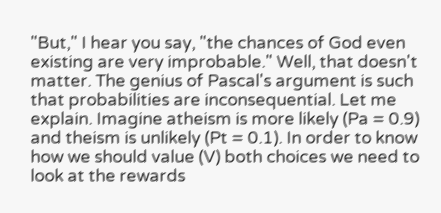"But," I hear you say, "the chances of God even existing are very improbable." Well, that doesn't matter. The genius of Pascal's argument is such that probabilities are inconsequential. Let me explain. Imagine atheism is more likely (Pa = 0.9) and theism is unlikely (Pt = 0.1). In order to know how we should value (V) both choices we need to look at the rewards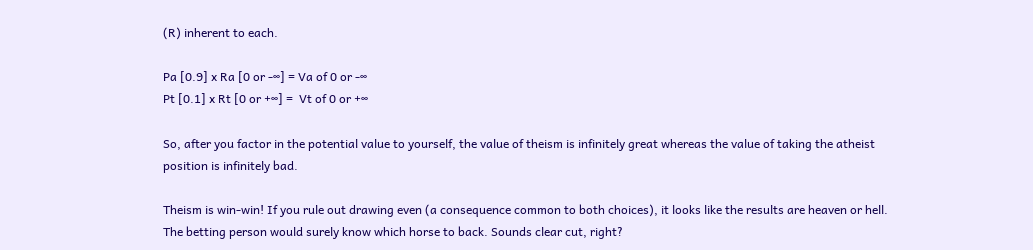(R) inherent to each.

Pa [0.9] x Ra [0 or -∞] = Va of 0 or -∞
Pt [0.1] x Rt [0 or +∞] =  Vt of 0 or +∞

So, after you factor in the potential value to yourself, the value of theism is infinitely great whereas the value of taking the atheist position is infinitely bad.

Theism is win-win! If you rule out drawing even (a consequence common to both choices), it looks like the results are heaven or hell. The betting person would surely know which horse to back. Sounds clear cut, right?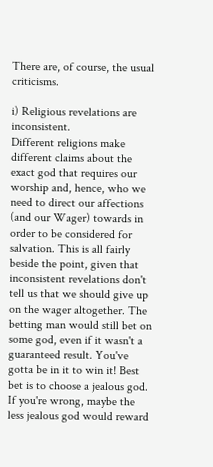There are, of course, the usual criticisms.

i) Religious revelations are inconsistent.
Different religions make different claims about the exact god that requires our worship and, hence, who we need to direct our affections (and our Wager) towards in order to be considered for salvation. This is all fairly beside the point, given that inconsistent revelations don't tell us that we should give up on the wager altogether. The betting man would still bet on some god, even if it wasn't a guaranteed result. You've gotta be in it to win it! Best bet is to choose a jealous god. If you're wrong, maybe the less jealous god would reward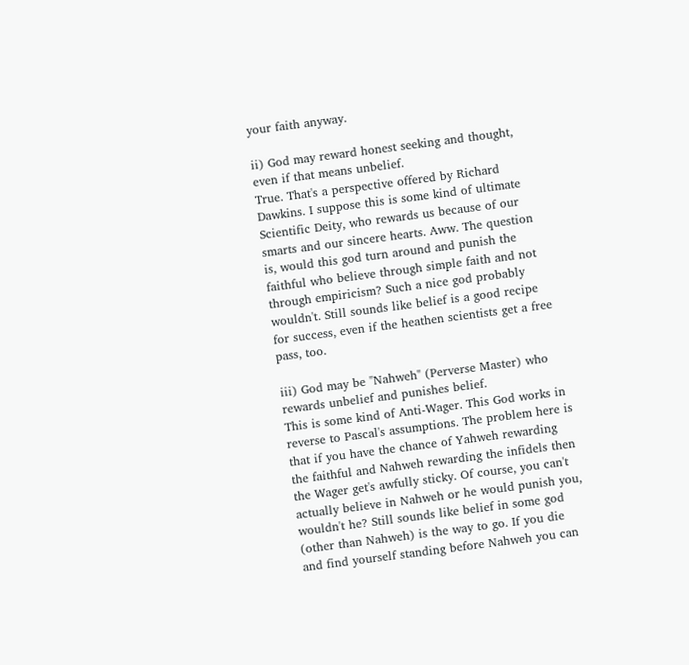your faith anyway.

ii) God may reward honest seeking and thought, even if that means unbelief.
True. That's a perspective offered by Richard Dawkins. I suppose this is some kind of ultimate Scientific Deity, who rewards us because of our smarts and our sincere hearts. Aww. The question is, would this god turn around and punish the faithful who believe through simple faith and not through empiricism? Such a nice god probably wouldn't. Still sounds like belief is a good recipe for success, even if the heathen scientists get a free pass, too.

iii) God may be "Nahweh" (Perverse Master) who rewards unbelief and punishes belief.
This is some kind of Anti-Wager. This God works in reverse to Pascal's assumptions. The problem here is that if you have the chance of Yahweh rewarding the faithful and Nahweh rewarding the infidels then the Wager get's awfully sticky. Of course, you can't actually believe in Nahweh or he would punish you, wouldn't he? Still sounds like belief in some god (other than Nahweh) is the way to go. If you die and find yourself standing before Nahweh you can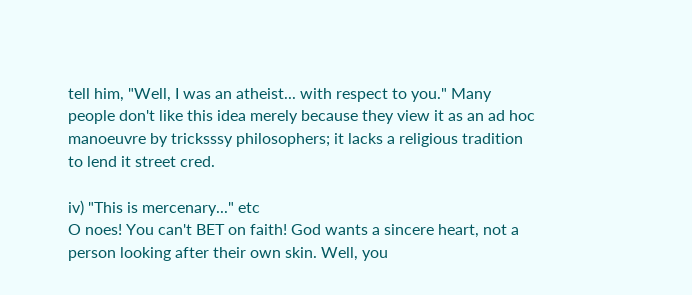tell him, "Well, I was an atheist... with respect to you." Many people don't like this idea merely because they view it as an ad hoc manoeuvre by tricksssy philosophers; it lacks a religious tradition to lend it street cred.

iv) "This is mercenary..." etc
O noes! You can't BET on faith! God wants a sincere heart, not a person looking after their own skin. Well, you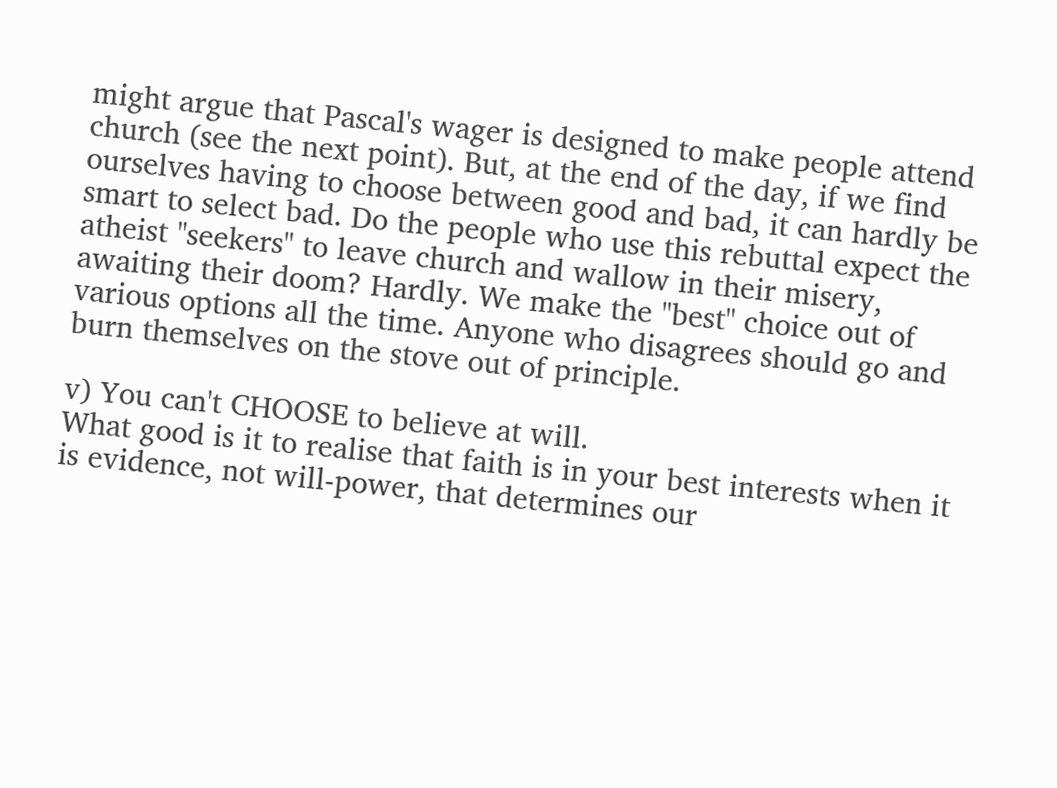might argue that Pascal's wager is designed to make people attend church (see the next point). But, at the end of the day, if we find ourselves having to choose between good and bad, it can hardly be smart to select bad. Do the people who use this rebuttal expect the atheist "seekers" to leave church and wallow in their misery, awaiting their doom? Hardly. We make the "best" choice out of various options all the time. Anyone who disagrees should go and burn themselves on the stove out of principle.

v) You can't CHOOSE to believe at will.
What good is it to realise that faith is in your best interests when it is evidence, not will-power, that determines our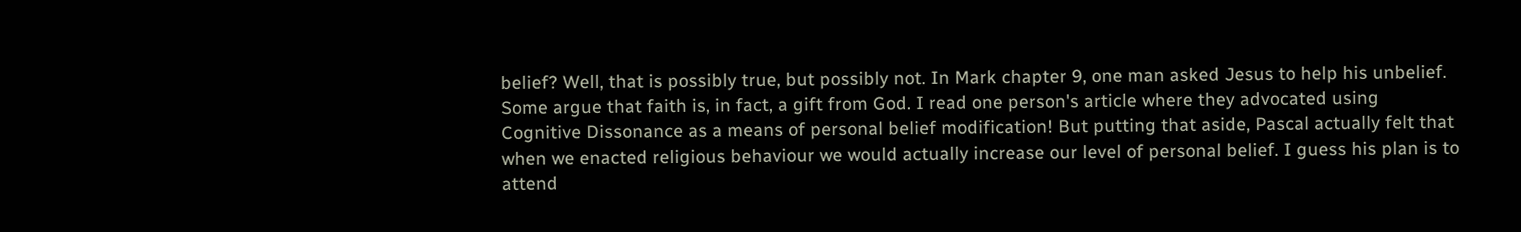belief? Well, that is possibly true, but possibly not. In Mark chapter 9, one man asked Jesus to help his unbelief. Some argue that faith is, in fact, a gift from God. I read one person's article where they advocated using Cognitive Dissonance as a means of personal belief modification! But putting that aside, Pascal actually felt that when we enacted religious behaviour we would actually increase our level of personal belief. I guess his plan is to attend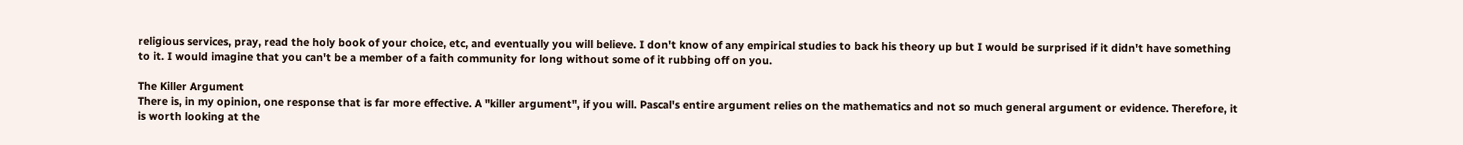religious services, pray, read the holy book of your choice, etc, and eventually you will believe. I don't know of any empirical studies to back his theory up but I would be surprised if it didn't have something to it. I would imagine that you can't be a member of a faith community for long without some of it rubbing off on you.

The Killer Argument
There is, in my opinion, one response that is far more effective. A "killer argument", if you will. Pascal's entire argument relies on the mathematics and not so much general argument or evidence. Therefore, it is worth looking at the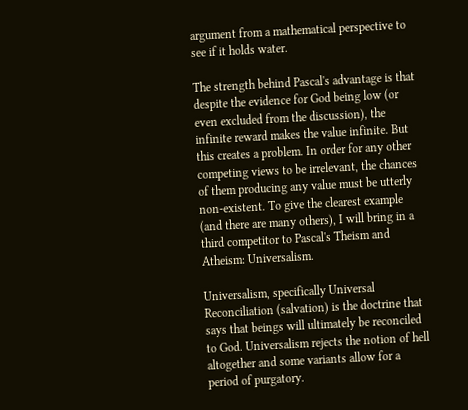argument from a mathematical perspective to see if it holds water.

The strength behind Pascal's advantage is that despite the evidence for God being low (or even excluded from the discussion), the infinite reward makes the value infinite. But this creates a problem. In order for any other competing views to be irrelevant, the chances of them producing any value must be utterly non-existent. To give the clearest example (and there are many others), I will bring in a third competitor to Pascal's Theism and Atheism: Universalism.

Universalism, specifically Universal Reconciliation (salvation) is the doctrine that says that beings will ultimately be reconciled to God. Universalism rejects the notion of hell altogether and some variants allow for a period of purgatory.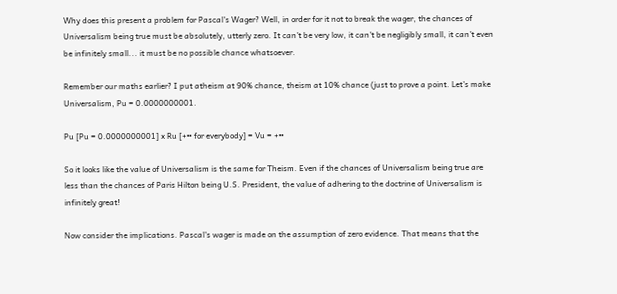Why does this present a problem for Pascal's Wager? Well, in order for it not to break the wager, the chances of Universalism being true must be absolutely, utterly zero. It can't be very low, it can't be negligibly small, it can't even be infinitely small... it must be no possible chance whatsoever.

Remember our maths earlier? I put atheism at 90% chance, theism at 10% chance (just to prove a point. Let's make Universalism, Pu = 0.0000000001.

Pu [Pu = 0.0000000001] x Ru [+∞ for everybody] = Vu = +∞

So it looks like the value of Universalism is the same for Theism. Even if the chances of Universalism being true are less than the chances of Paris Hilton being U.S. President, the value of adhering to the doctrine of Universalism is infinitely great!

Now consider the implications. Pascal's wager is made on the assumption of zero evidence. That means that the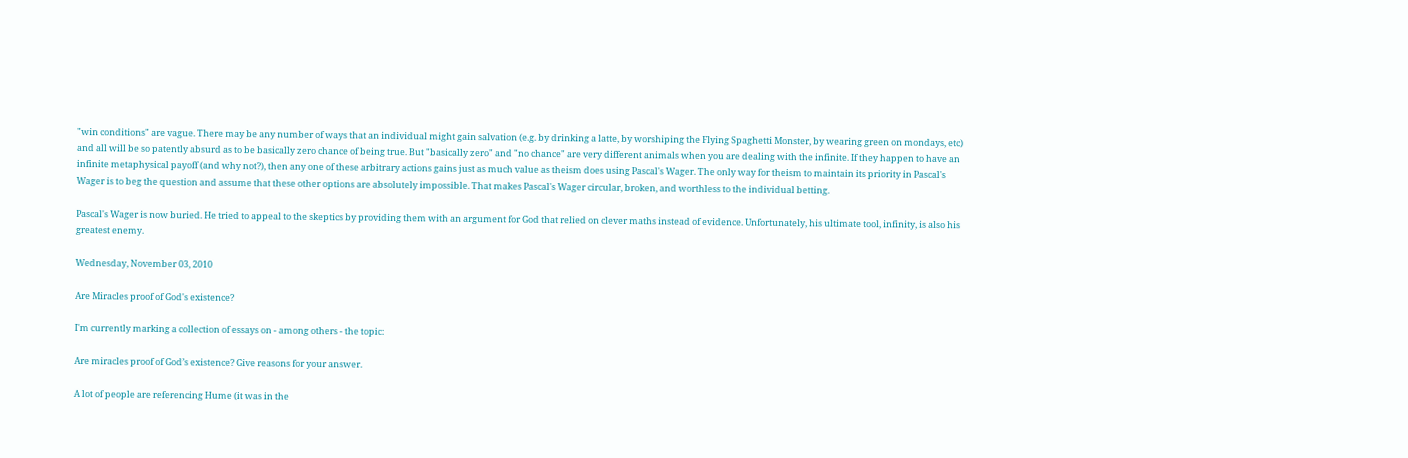"win conditions" are vague. There may be any number of ways that an individual might gain salvation (e.g. by drinking a latte, by worshiping the Flying Spaghetti Monster, by wearing green on mondays, etc) and all will be so patently absurd as to be basically zero chance of being true. But "basically zero" and "no chance" are very different animals when you are dealing with the infinite. If they happen to have an infinite metaphysical payoff (and why not?), then any one of these arbitrary actions gains just as much value as theism does using Pascal's Wager. The only way for theism to maintain its priority in Pascal's Wager is to beg the question and assume that these other options are absolutely impossible. That makes Pascal's Wager circular, broken, and worthless to the individual betting.

Pascal's Wager is now buried. He tried to appeal to the skeptics by providing them with an argument for God that relied on clever maths instead of evidence. Unfortunately, his ultimate tool, infinity, is also his greatest enemy.

Wednesday, November 03, 2010

Are Miracles proof of God's existence?

I'm currently marking a collection of essays on - among others - the topic:

Are miracles proof of God’s existence? Give reasons for your answer.

A lot of people are referencing Hume (it was in the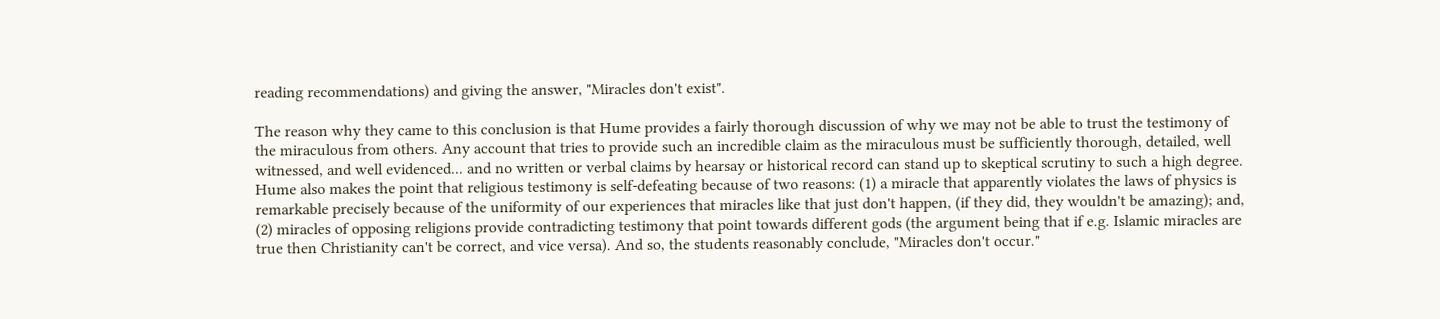reading recommendations) and giving the answer, "Miracles don't exist".

The reason why they came to this conclusion is that Hume provides a fairly thorough discussion of why we may not be able to trust the testimony of the miraculous from others. Any account that tries to provide such an incredible claim as the miraculous must be sufficiently thorough, detailed, well witnessed, and well evidenced... and no written or verbal claims by hearsay or historical record can stand up to skeptical scrutiny to such a high degree. Hume also makes the point that religious testimony is self-defeating because of two reasons: (1) a miracle that apparently violates the laws of physics is remarkable precisely because of the uniformity of our experiences that miracles like that just don't happen, (if they did, they wouldn't be amazing); and, (2) miracles of opposing religions provide contradicting testimony that point towards different gods (the argument being that if e.g. Islamic miracles are true then Christianity can't be correct, and vice versa). And so, the students reasonably conclude, "Miracles don't occur."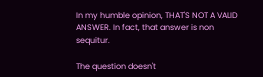In my humble opinion, THAT'S NOT A VALID ANSWER. In fact, that answer is non sequitur.

The question doesn't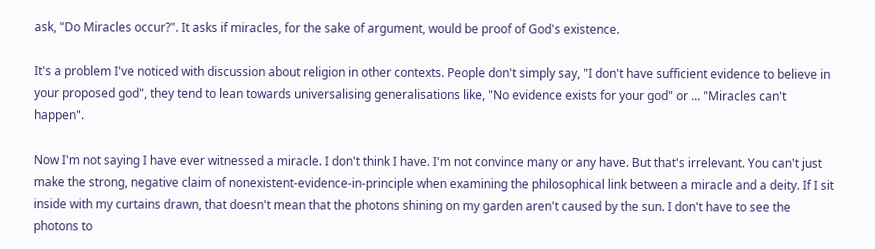ask, "Do Miracles occur?". It asks if miracles, for the sake of argument, would be proof of God's existence.

It's a problem I've noticed with discussion about religion in other contexts. People don't simply say, "I don't have sufficient evidence to believe in your proposed god", they tend to lean towards universalising generalisations like, "No evidence exists for your god" or ... "Miracles can't happen".

Now I'm not saying I have ever witnessed a miracle. I don't think I have. I'm not convince many or any have. But that's irrelevant. You can't just make the strong, negative claim of nonexistent-evidence-in-principle when examining the philosophical link between a miracle and a deity. If I sit inside with my curtains drawn, that doesn't mean that the photons shining on my garden aren't caused by the sun. I don't have to see the photons to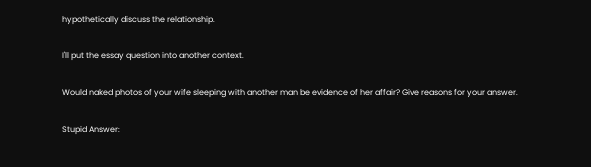hypothetically discuss the relationship.

I'll put the essay question into another context.

Would naked photos of your wife sleeping with another man be evidence of her affair? Give reasons for your answer.

Stupid Answer: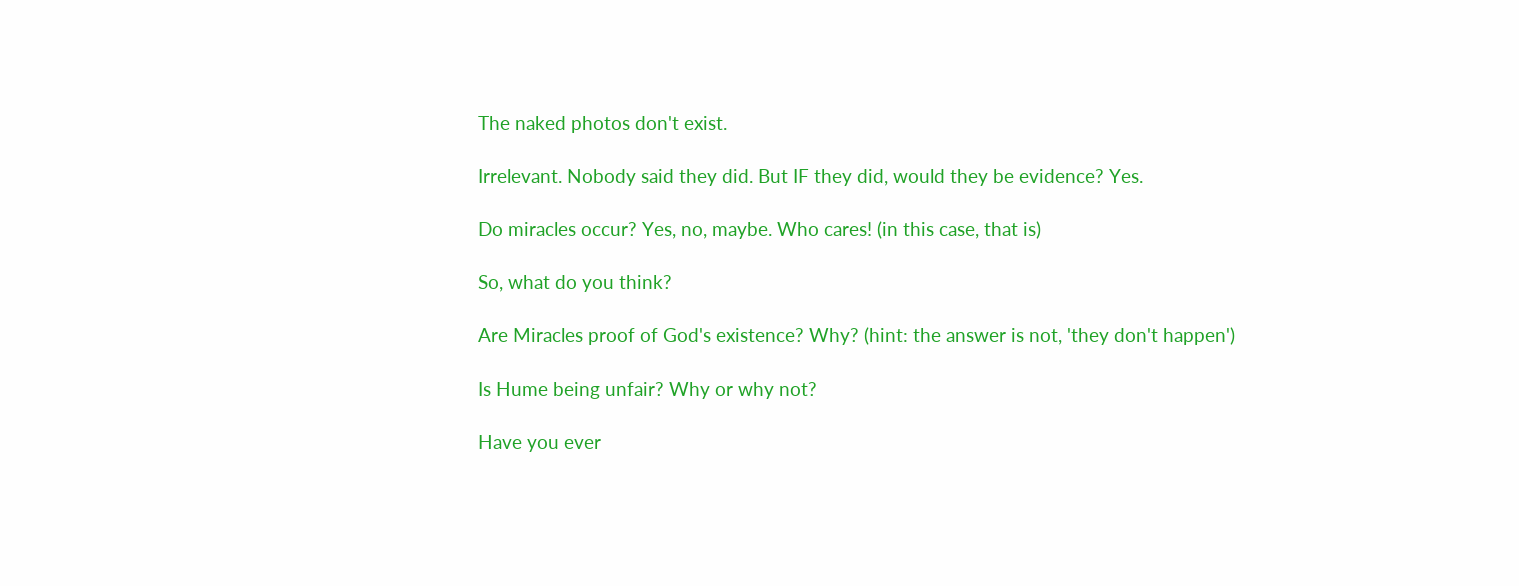The naked photos don't exist.

Irrelevant. Nobody said they did. But IF they did, would they be evidence? Yes.

Do miracles occur? Yes, no, maybe. Who cares! (in this case, that is)

So, what do you think?

Are Miracles proof of God's existence? Why? (hint: the answer is not, 'they don't happen')

Is Hume being unfair? Why or why not?

Have you ever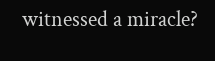witnessed a miracle?